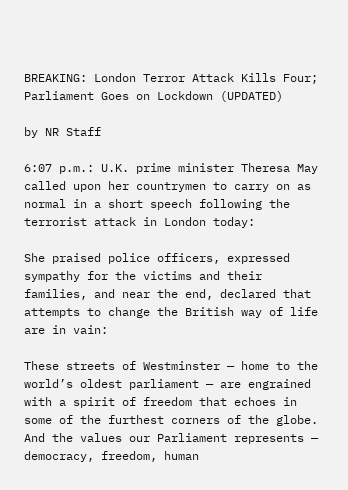BREAKING: London Terror Attack Kills Four; Parliament Goes on Lockdown (UPDATED)

by NR Staff

6:07 p.m.: U.K. prime minister Theresa May called upon her countrymen to carry on as normal in a short speech following the terrorist attack in London today:

She praised police officers, expressed sympathy for the victims and their families, and near the end, declared that attempts to change the British way of life are in vain:

These streets of Westminster — home to the world’s oldest parliament — are engrained with a spirit of freedom that echoes in some of the furthest corners of the globe. And the values our Parliament represents — democracy, freedom, human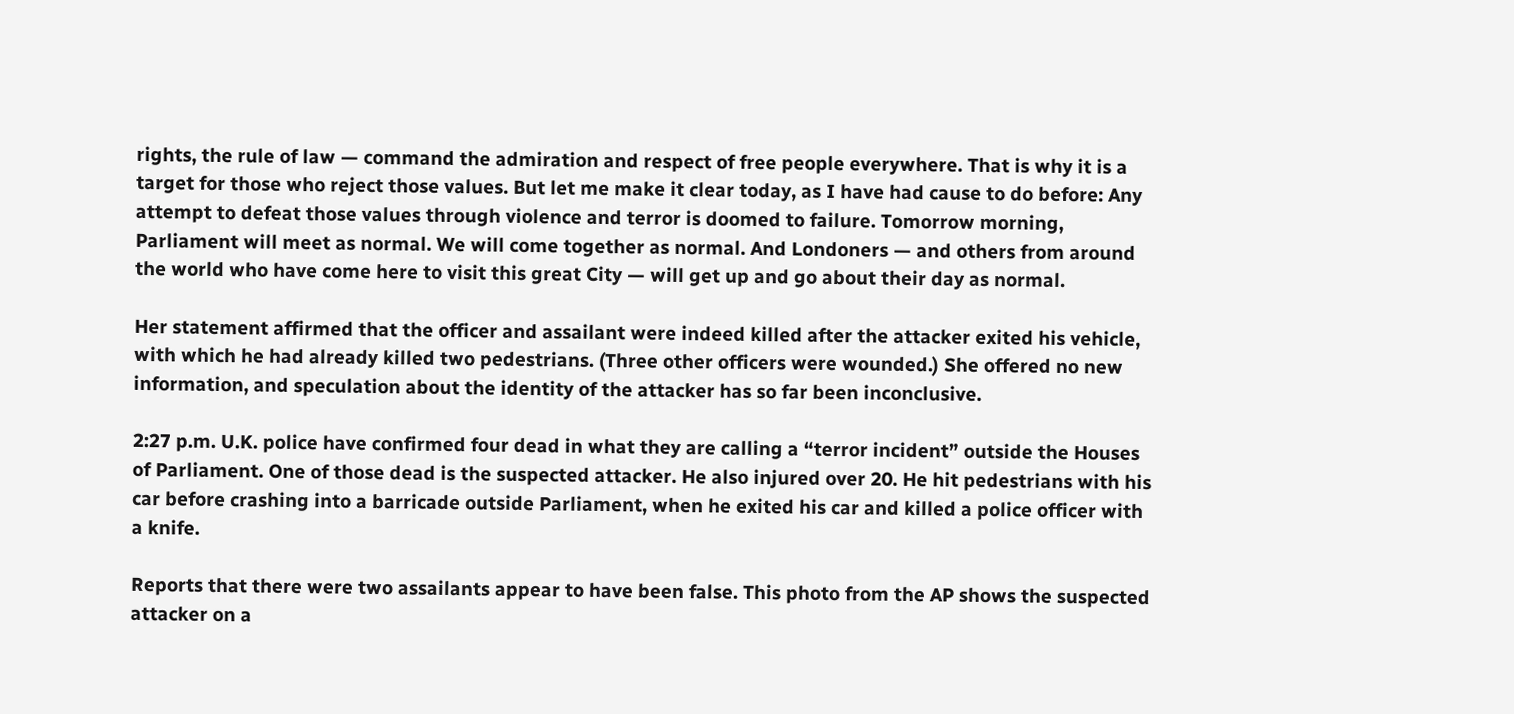rights, the rule of law — command the admiration and respect of free people everywhere. That is why it is a target for those who reject those values. But let me make it clear today, as I have had cause to do before: Any attempt to defeat those values through violence and terror is doomed to failure. Tomorrow morning, Parliament will meet as normal. We will come together as normal. And Londoners — and others from around the world who have come here to visit this great City — will get up and go about their day as normal.

Her statement affirmed that the officer and assailant were indeed killed after the attacker exited his vehicle, with which he had already killed two pedestrians. (Three other officers were wounded.) She offered no new information, and speculation about the identity of the attacker has so far been inconclusive.

2:27 p.m. U.K. police have confirmed four dead in what they are calling a “terror incident” outside the Houses of Parliament. One of those dead is the suspected attacker. He also injured over 20. He hit pedestrians with his car before crashing into a barricade outside Parliament, when he exited his car and killed a police officer with a knife.

Reports that there were two assailants appear to have been false. This photo from the AP shows the suspected attacker on a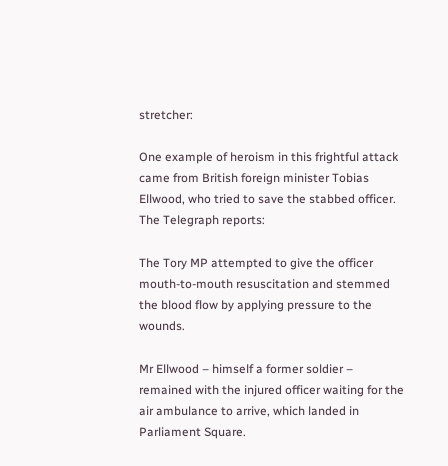stretcher:

One example of heroism in this frightful attack came from British foreign minister Tobias Ellwood, who tried to save the stabbed officer. The Telegraph reports:

The Tory MP attempted to give the officer mouth-to-mouth resuscitation and stemmed the blood flow by applying pressure to the wounds.

Mr Ellwood – himself a former soldier – remained with the injured officer waiting for the air ambulance to arrive, which landed in Parliament Square.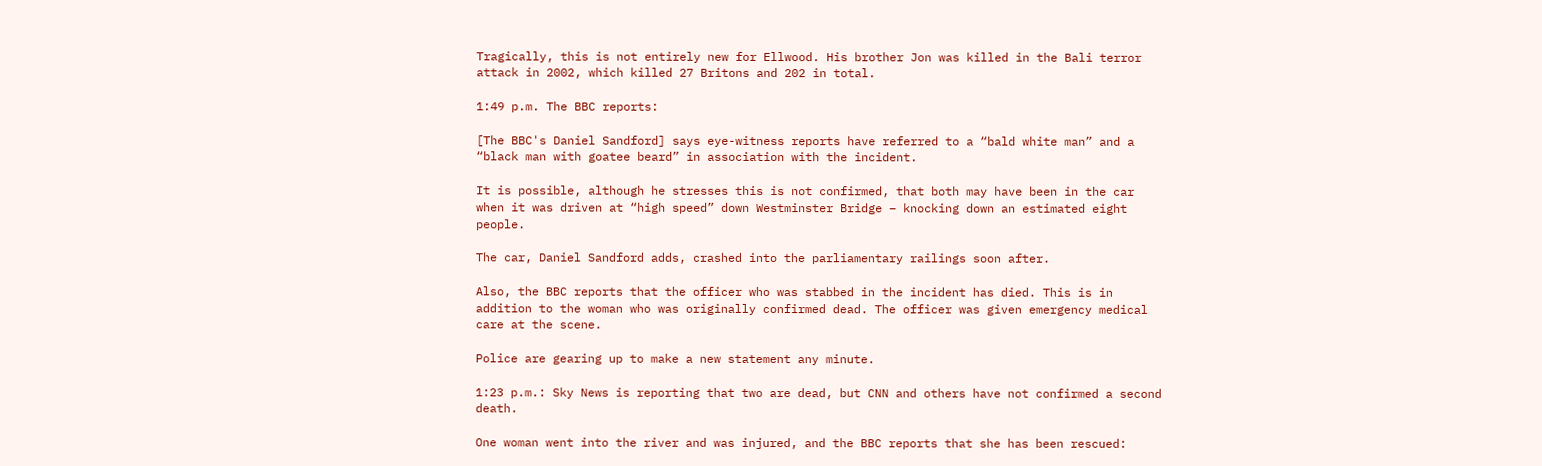Tragically, this is not entirely new for Ellwood. His brother Jon was killed in the Bali terror attack in 2002, which killed 27 Britons and 202 in total.

1:49 p.m. The BBC reports:

[The BBC's Daniel Sandford] says eye-witness reports have referred to a “bald white man” and a “black man with goatee beard” in association with the incident.

It is possible, although he stresses this is not confirmed, that both may have been in the car when it was driven at “high speed” down Westminster Bridge – knocking down an estimated eight people.

The car, Daniel Sandford adds, crashed into the parliamentary railings soon after.

Also, the BBC reports that the officer who was stabbed in the incident has died. This is in addition to the woman who was originally confirmed dead. The officer was given emergency medical care at the scene.

Police are gearing up to make a new statement any minute.

1:23 p.m.: Sky News is reporting that two are dead, but CNN and others have not confirmed a second death.

One woman went into the river and was injured, and the BBC reports that she has been rescued: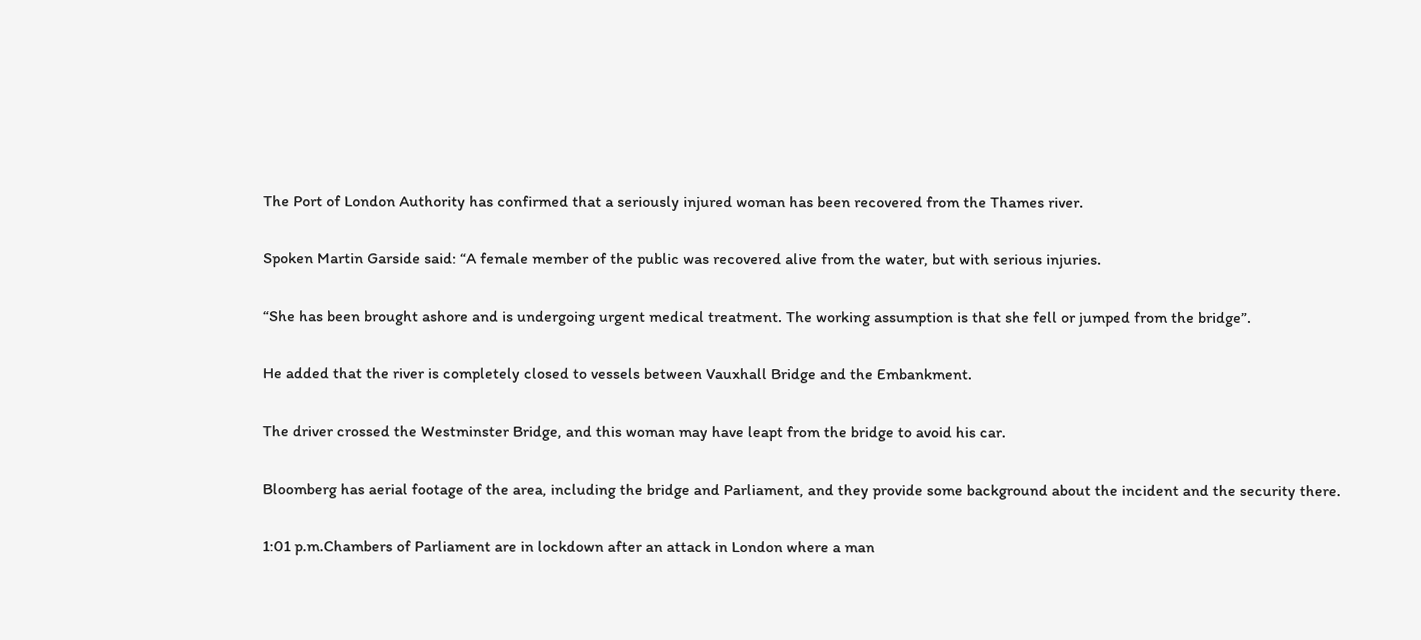The Port of London Authority has confirmed that a seriously injured woman has been recovered from the Thames river.

Spoken Martin Garside said: “A female member of the public was recovered alive from the water, but with serious injuries.

“She has been brought ashore and is undergoing urgent medical treatment. The working assumption is that she fell or jumped from the bridge”.

He added that the river is completely closed to vessels between Vauxhall Bridge and the Embankment.

The driver crossed the Westminster Bridge, and this woman may have leapt from the bridge to avoid his car.

Bloomberg has aerial footage of the area, including the bridge and Parliament, and they provide some background about the incident and the security there.

1:01 p.m.Chambers of Parliament are in lockdown after an attack in London where a man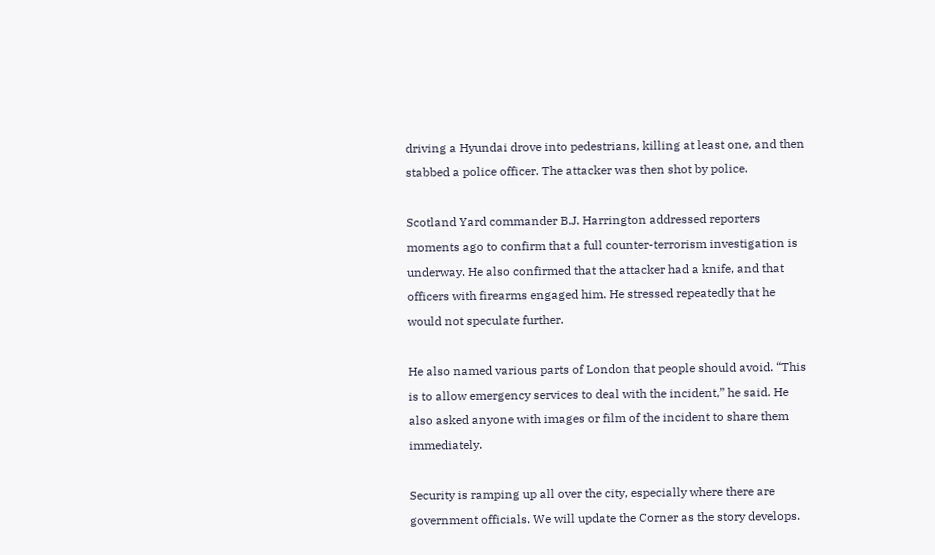driving a Hyundai drove into pedestrians, killing at least one, and then stabbed a police officer. The attacker was then shot by police.

Scotland Yard commander B.J. Harrington addressed reporters moments ago to confirm that a full counter-terrorism investigation is underway. He also confirmed that the attacker had a knife, and that officers with firearms engaged him. He stressed repeatedly that he would not speculate further.

He also named various parts of London that people should avoid. “This is to allow emergency services to deal with the incident,” he said. He also asked anyone with images or film of the incident to share them immediately.

Security is ramping up all over the city, especially where there are government officials. We will update the Corner as the story develops.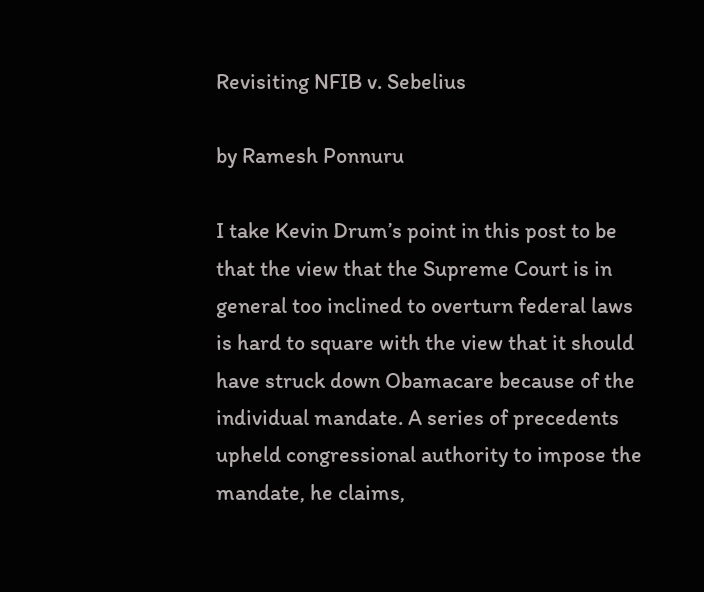Revisiting NFIB v. Sebelius

by Ramesh Ponnuru

I take Kevin Drum’s point in this post to be that the view that the Supreme Court is in general too inclined to overturn federal laws is hard to square with the view that it should have struck down Obamacare because of the individual mandate. A series of precedents upheld congressional authority to impose the mandate, he claims,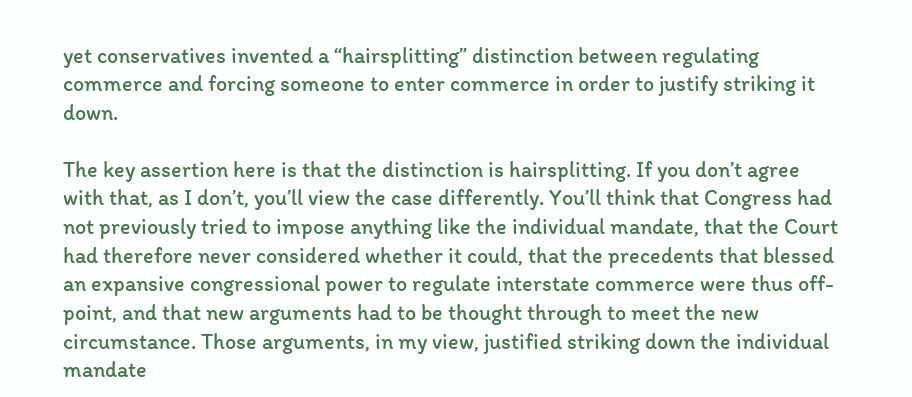yet conservatives invented a “hairsplitting” distinction between regulating commerce and forcing someone to enter commerce in order to justify striking it down.

The key assertion here is that the distinction is hairsplitting. If you don’t agree with that, as I don’t, you’ll view the case differently. You’ll think that Congress had not previously tried to impose anything like the individual mandate, that the Court had therefore never considered whether it could, that the precedents that blessed an expansive congressional power to regulate interstate commerce were thus off-point, and that new arguments had to be thought through to meet the new circumstance. Those arguments, in my view, justified striking down the individual mandate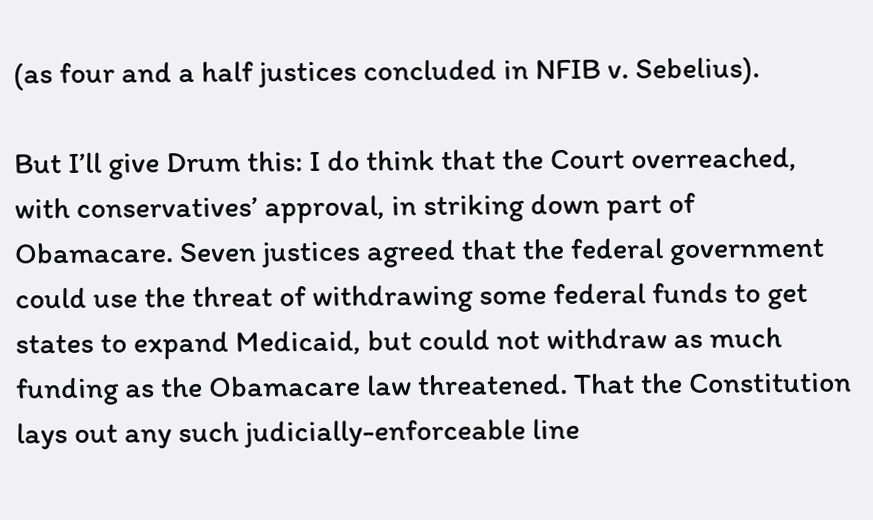(as four and a half justices concluded in NFIB v. Sebelius).

But I’ll give Drum this: I do think that the Court overreached, with conservatives’ approval, in striking down part of Obamacare. Seven justices agreed that the federal government could use the threat of withdrawing some federal funds to get states to expand Medicaid, but could not withdraw as much funding as the Obamacare law threatened. That the Constitution lays out any such judicially-enforceable line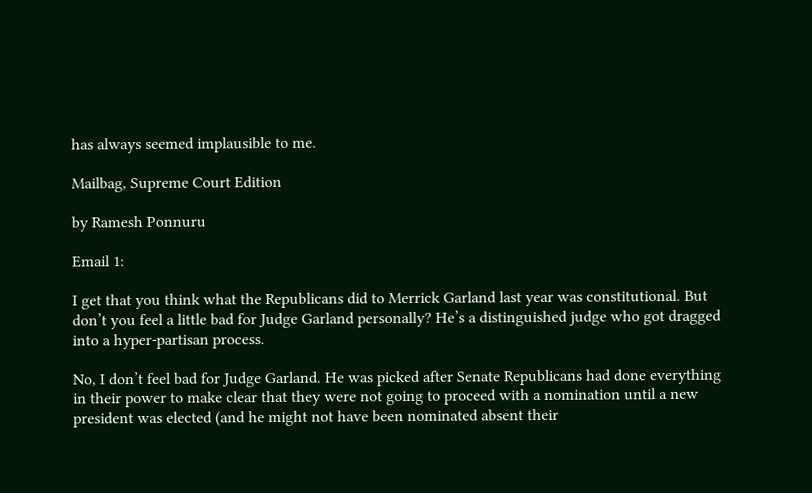has always seemed implausible to me.

Mailbag, Supreme Court Edition

by Ramesh Ponnuru

Email 1:

I get that you think what the Republicans did to Merrick Garland last year was constitutional. But don’t you feel a little bad for Judge Garland personally? He’s a distinguished judge who got dragged into a hyper-partisan process.

No, I don’t feel bad for Judge Garland. He was picked after Senate Republicans had done everything in their power to make clear that they were not going to proceed with a nomination until a new president was elected (and he might not have been nominated absent their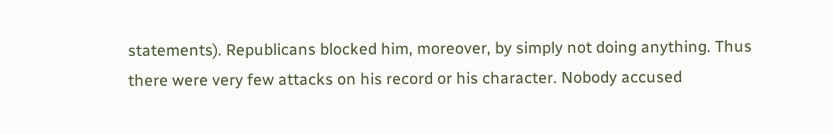statements). Republicans blocked him, moreover, by simply not doing anything. Thus there were very few attacks on his record or his character. Nobody accused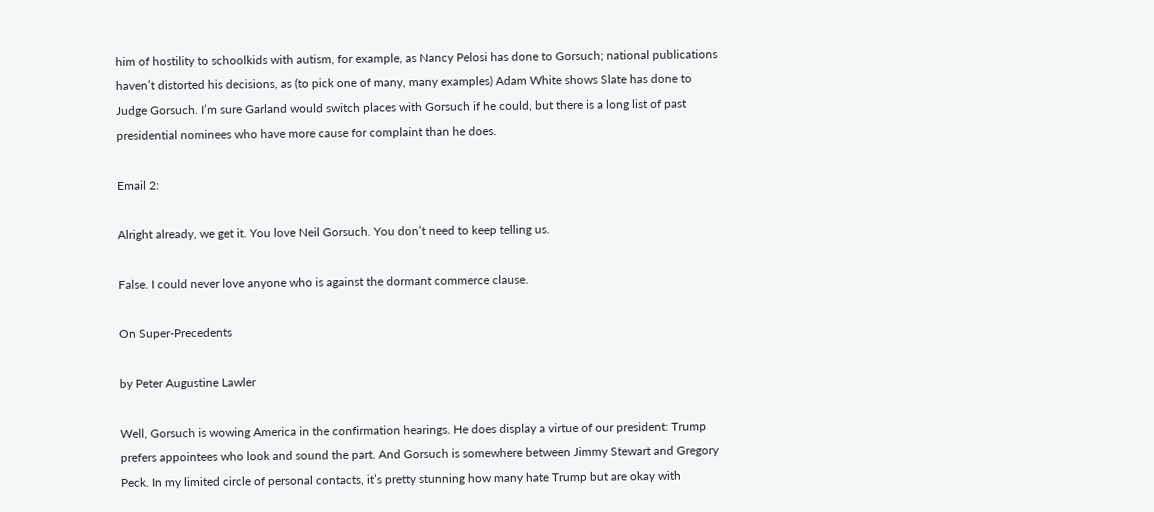him of hostility to schoolkids with autism, for example, as Nancy Pelosi has done to Gorsuch; national publications haven’t distorted his decisions, as (to pick one of many, many examples) Adam White shows Slate has done to Judge Gorsuch. I’m sure Garland would switch places with Gorsuch if he could, but there is a long list of past presidential nominees who have more cause for complaint than he does.

Email 2:

Alright already, we get it. You love Neil Gorsuch. You don’t need to keep telling us.

False. I could never love anyone who is against the dormant commerce clause.

On Super-Precedents

by Peter Augustine Lawler

Well, Gorsuch is wowing America in the confirmation hearings. He does display a virtue of our president: Trump prefers appointees who look and sound the part. And Gorsuch is somewhere between Jimmy Stewart and Gregory Peck. In my limited circle of personal contacts, it’s pretty stunning how many hate Trump but are okay with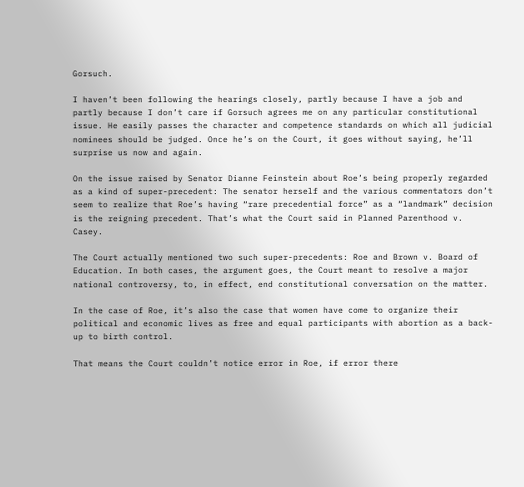Gorsuch.

I haven’t been following the hearings closely, partly because I have a job and partly because I don’t care if Gorsuch agrees me on any particular constitutional issue. He easily passes the character and competence standards on which all judicial nominees should be judged. Once he’s on the Court, it goes without saying, he’ll surprise us now and again.

On the issue raised by Senator Dianne Feinstein about Roe’s being properly regarded as a kind of super-precedent: The senator herself and the various commentators don’t seem to realize that Roe’s having “rare precedential force” as a “landmark” decision is the reigning precedent. That’s what the Court said in Planned Parenthood v. Casey.

The Court actually mentioned two such super-precedents: Roe and Brown v. Board of Education. In both cases, the argument goes, the Court meant to resolve a major national controversy, to, in effect, end constitutional conversation on the matter.

In the case of Roe, it’s also the case that women have come to organize their political and economic lives as free and equal participants with abortion as a back-up to birth control.

That means the Court couldn’t notice error in Roe, if error there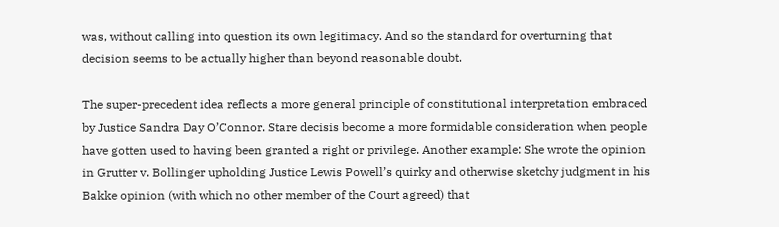was, without calling into question its own legitimacy. And so the standard for overturning that decision seems to be actually higher than beyond reasonable doubt.

The super-precedent idea reflects a more general principle of constitutional interpretation embraced by Justice Sandra Day O’Connor. Stare decisis become a more formidable consideration when people have gotten used to having been granted a right or privilege. Another example: She wrote the opinion in Grutter v. Bollinger upholding Justice Lewis Powell’s quirky and otherwise sketchy judgment in his Bakke opinion (with which no other member of the Court agreed) that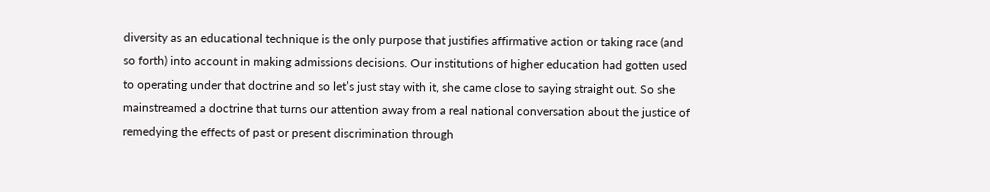diversity as an educational technique is the only purpose that justifies affirmative action or taking race (and so forth) into account in making admissions decisions. Our institutions of higher education had gotten used to operating under that doctrine and so let’s just stay with it, she came close to saying straight out. So she mainstreamed a doctrine that turns our attention away from a real national conversation about the justice of remedying the effects of past or present discrimination through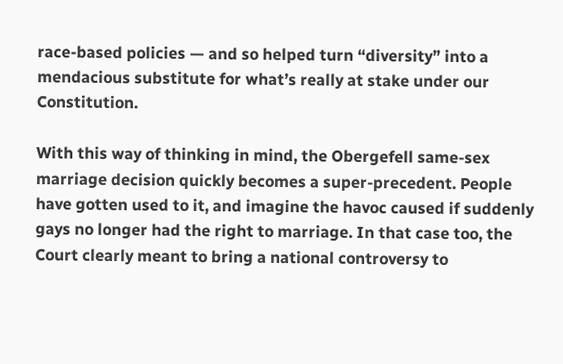race-based policies — and so helped turn “diversity” into a mendacious substitute for what’s really at stake under our Constitution.

With this way of thinking in mind, the Obergefell same-sex marriage decision quickly becomes a super-precedent. People have gotten used to it, and imagine the havoc caused if suddenly gays no longer had the right to marriage. In that case too, the Court clearly meant to bring a national controversy to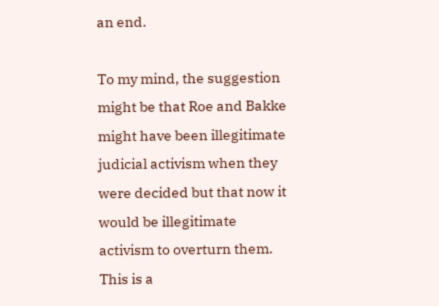an end.

To my mind, the suggestion might be that Roe and Bakke might have been illegitimate judicial activism when they were decided but that now it would be illegitimate activism to overturn them. This is a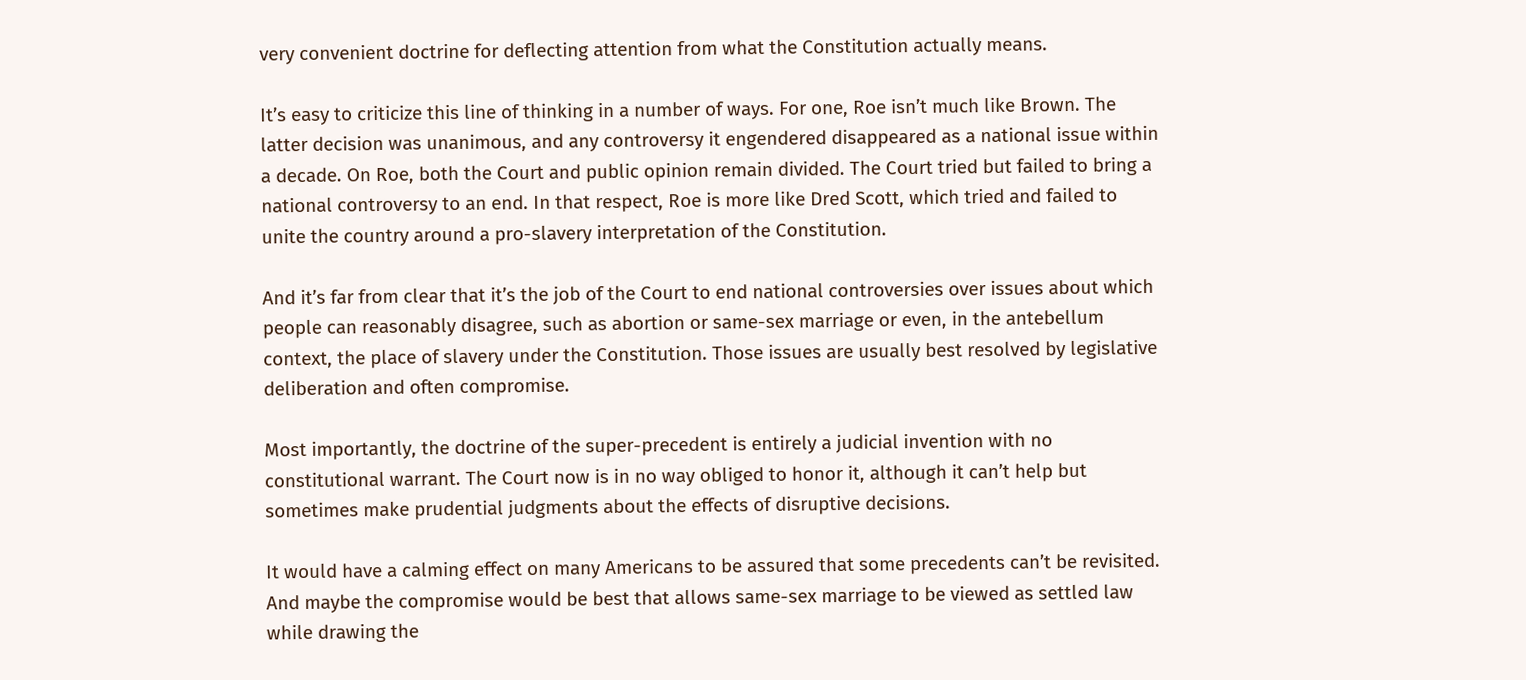very convenient doctrine for deflecting attention from what the Constitution actually means.

It’s easy to criticize this line of thinking in a number of ways. For one, Roe isn’t much like Brown. The latter decision was unanimous, and any controversy it engendered disappeared as a national issue within a decade. On Roe, both the Court and public opinion remain divided. The Court tried but failed to bring a national controversy to an end. In that respect, Roe is more like Dred Scott, which tried and failed to unite the country around a pro-slavery interpretation of the Constitution.

And it’s far from clear that it’s the job of the Court to end national controversies over issues about which people can reasonably disagree, such as abortion or same-sex marriage or even, in the antebellum context, the place of slavery under the Constitution. Those issues are usually best resolved by legislative deliberation and often compromise.

Most importantly, the doctrine of the super-precedent is entirely a judicial invention with no constitutional warrant. The Court now is in no way obliged to honor it, although it can’t help but sometimes make prudential judgments about the effects of disruptive decisions.

It would have a calming effect on many Americans to be assured that some precedents can’t be revisited. And maybe the compromise would be best that allows same-sex marriage to be viewed as settled law while drawing the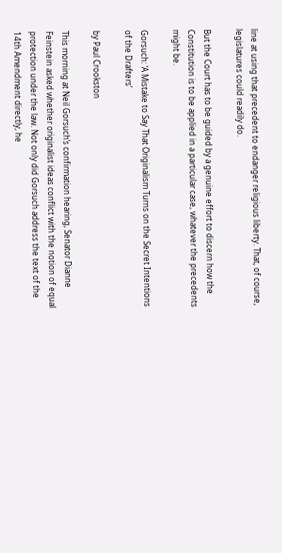line at using that precedent to endanger religious liberty. That, of course, legislatures could readily do.

But the Court has to be guided by a genuine effort to discern how the Constitution is to be applied in a particular case, whatever the precedents might be.

Gorsuch: ‘A Mistake to Say That Originalism Turns on the Secret Intentions of the Drafters’

by Paul Crookston

This morning at Neil Gorsuch’s confirmation hearing, Senator Dianne Feinstein asked whether originalist ideas conflict with the notion of equal protection under the law. Not only did Gorsuch address the text of the 14th Amendment directly, he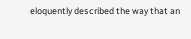eloquently described the way that an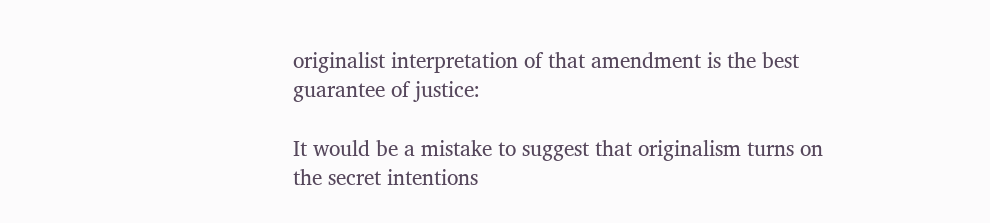originalist interpretation of that amendment is the best guarantee of justice:

It would be a mistake to suggest that originalism turns on the secret intentions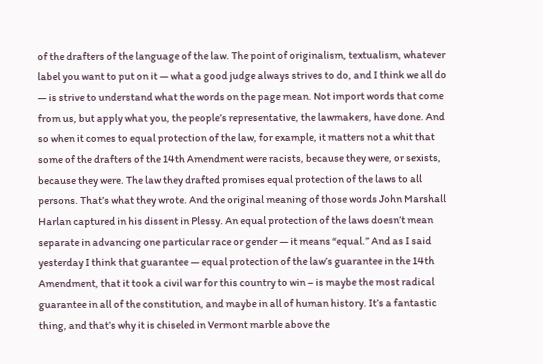of the drafters of the language of the law. The point of originalism, textualism, whatever label you want to put on it — what a good judge always strives to do, and I think we all do — is strive to understand what the words on the page mean. Not import words that come from us, but apply what you, the people’s representative, the lawmakers, have done. And so when it comes to equal protection of the law, for example, it matters not a whit that some of the drafters of the 14th Amendment were racists, because they were, or sexists, because they were. The law they drafted promises equal protection of the laws to all persons. That’s what they wrote. And the original meaning of those words John Marshall Harlan captured in his dissent in Plessy. An equal protection of the laws doesn’t mean separate in advancing one particular race or gender — it means “equal.” And as I said yesterday I think that guarantee — equal protection of the law’s guarantee in the 14th Amendment, that it took a civil war for this country to win – is maybe the most radical guarantee in all of the constitution, and maybe in all of human history. It’s a fantastic thing, and that’s why it is chiseled in Vermont marble above the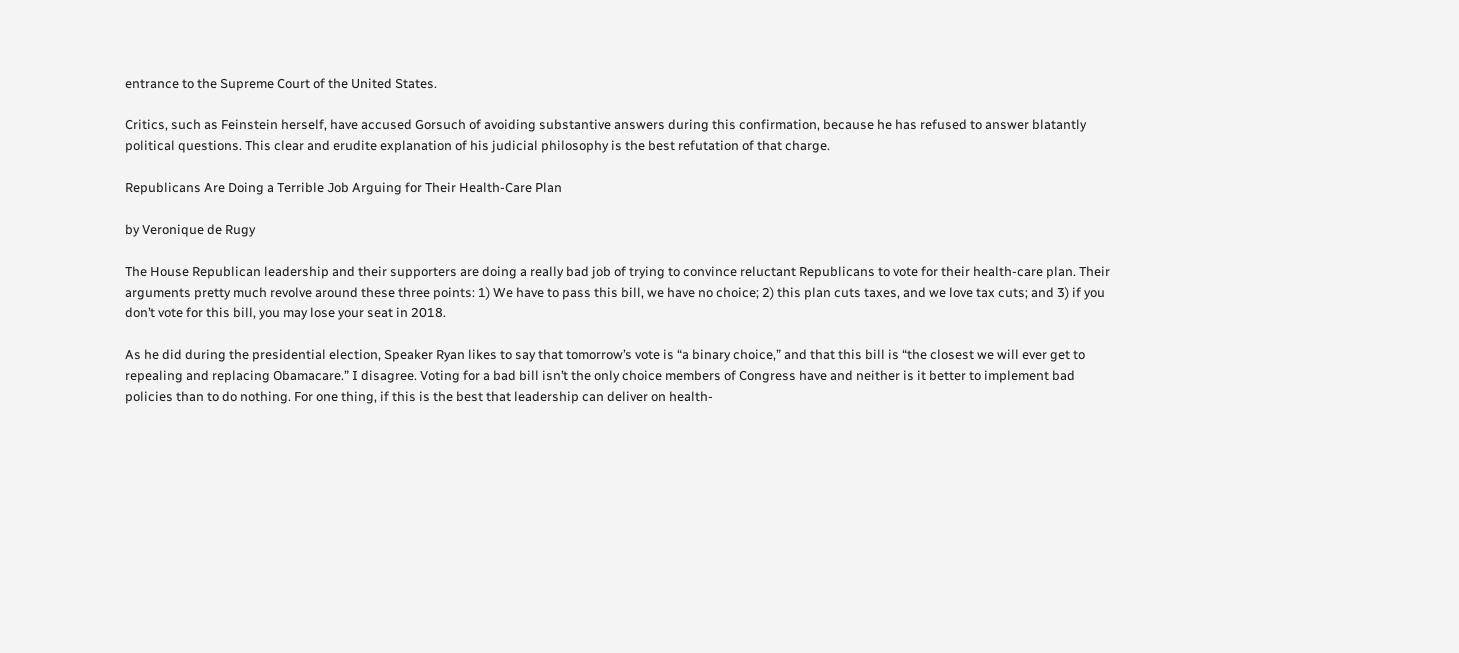entrance to the Supreme Court of the United States.

Critics, such as Feinstein herself, have accused Gorsuch of avoiding substantive answers during this confirmation, because he has refused to answer blatantly political questions. This clear and erudite explanation of his judicial philosophy is the best refutation of that charge.

Republicans Are Doing a Terrible Job Arguing for Their Health-Care Plan

by Veronique de Rugy

The House Republican leadership and their supporters are doing a really bad job of trying to convince reluctant Republicans to vote for their health-care plan. Their arguments pretty much revolve around these three points: 1) We have to pass this bill, we have no choice; 2) this plan cuts taxes, and we love tax cuts; and 3) if you don’t vote for this bill, you may lose your seat in 2018.

As he did during the presidential election, Speaker Ryan likes to say that tomorrow’s vote is “a binary choice,” and that this bill is “the closest we will ever get to repealing and replacing Obamacare.” I disagree. Voting for a bad bill isn’t the only choice members of Congress have and neither is it better to implement bad policies than to do nothing. For one thing, if this is the best that leadership can deliver on health-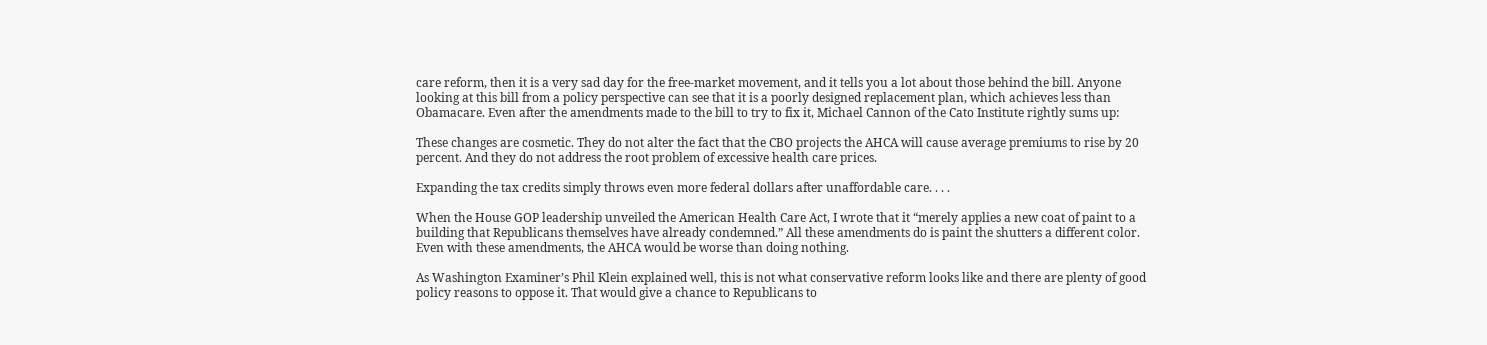care reform, then it is a very sad day for the free-market movement, and it tells you a lot about those behind the bill. Anyone looking at this bill from a policy perspective can see that it is a poorly designed replacement plan, which achieves less than Obamacare. Even after the amendments made to the bill to try to fix it, Michael Cannon of the Cato Institute rightly sums up:

These changes are cosmetic. They do not alter the fact that the CBO projects the AHCA will cause average premiums to rise by 20 percent. And they do not address the root problem of excessive health care prices.

Expanding the tax credits simply throws even more federal dollars after unaffordable care. . . .

When the House GOP leadership unveiled the American Health Care Act, I wrote that it “merely applies a new coat of paint to a building that Republicans themselves have already condemned.” All these amendments do is paint the shutters a different color. Even with these amendments, the AHCA would be worse than doing nothing.

As Washington Examiner’s Phil Klein explained well, this is not what conservative reform looks like and there are plenty of good policy reasons to oppose it. That would give a chance to Republicans to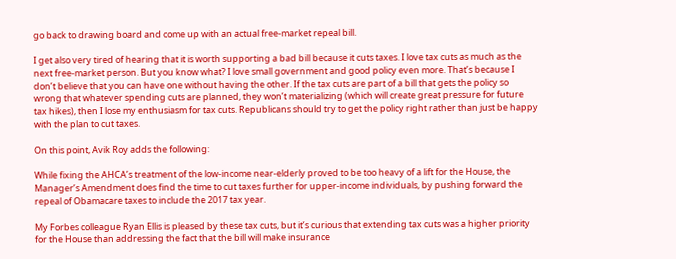go back to drawing board and come up with an actual free-market repeal bill.

I get also very tired of hearing that it is worth supporting a bad bill because it cuts taxes. I love tax cuts as much as the next free-market person. But you know what? I love small government and good policy even more. That’s because I don’t believe that you can have one without having the other. If the tax cuts are part of a bill that gets the policy so wrong that whatever spending cuts are planned, they won’t materializing (which will create great pressure for future tax hikes), then I lose my enthusiasm for tax cuts. Republicans should try to get the policy right rather than just be happy with the plan to cut taxes.

On this point, Avik Roy adds the following:

While fixing the AHCA’s treatment of the low-income near-elderly proved to be too heavy of a lift for the House, the Manager’s Amendment does find the time to cut taxes further for upper-income individuals, by pushing forward the repeal of Obamacare taxes to include the 2017 tax year.

My Forbes colleague Ryan Ellis is pleased by these tax cuts, but it’s curious that extending tax cuts was a higher priority for the House than addressing the fact that the bill will make insurance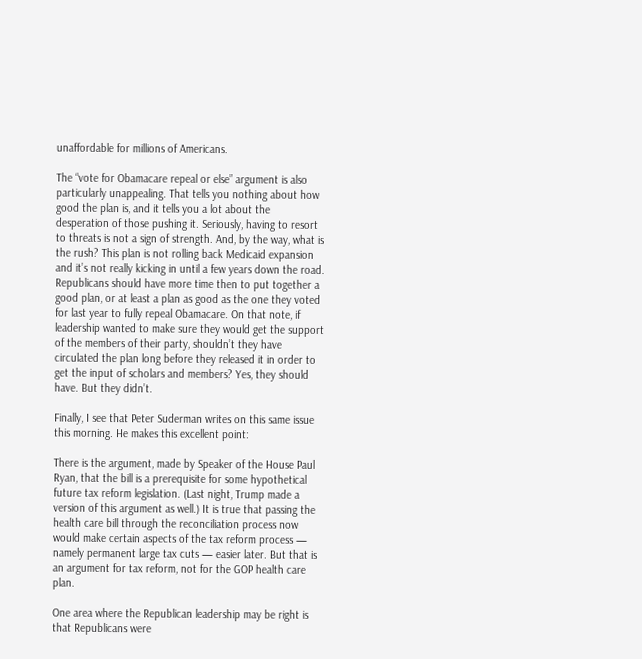unaffordable for millions of Americans.

The “vote for Obamacare repeal or else” argument is also particularly unappealing. That tells you nothing about how good the plan is, and it tells you a lot about the desperation of those pushing it. Seriously, having to resort to threats is not a sign of strength. And, by the way, what is the rush? This plan is not rolling back Medicaid expansion and it’s not really kicking in until a few years down the road. Republicans should have more time then to put together a good plan, or at least a plan as good as the one they voted for last year to fully repeal Obamacare. On that note, if leadership wanted to make sure they would get the support of the members of their party, shouldn’t they have circulated the plan long before they released it in order to get the input of scholars and members? Yes, they should have. But they didn’t.

Finally, I see that Peter Suderman writes on this same issue this morning. He makes this excellent point:

There is the argument, made by Speaker of the House Paul Ryan, that the bill is a prerequisite for some hypothetical future tax reform legislation. (Last night, Trump made a version of this argument as well.) It is true that passing the health care bill through the reconciliation process now would make certain aspects of the tax reform process — namely permanent large tax cuts — easier later. But that is an argument for tax reform, not for the GOP health care plan.

One area where the Republican leadership may be right is that Republicans were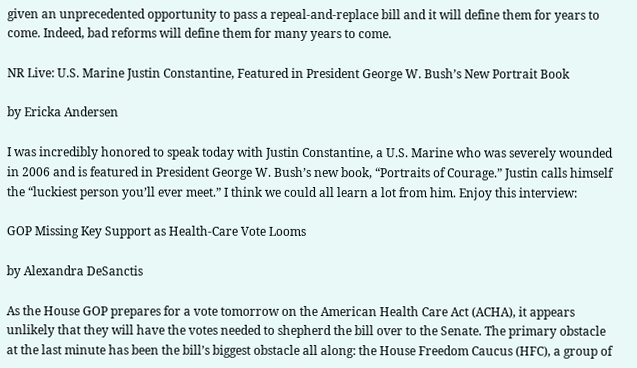given an unprecedented opportunity to pass a repeal-and-replace bill and it will define them for years to come. Indeed, bad reforms will define them for many years to come.

NR Live: U.S. Marine Justin Constantine, Featured in President George W. Bush’s New Portrait Book

by Ericka Andersen

I was incredibly honored to speak today with Justin Constantine, a U.S. Marine who was severely wounded in 2006 and is featured in President George W. Bush’s new book, “Portraits of Courage.” Justin calls himself the “luckiest person you’ll ever meet.” I think we could all learn a lot from him. Enjoy this interview:

GOP Missing Key Support as Health-Care Vote Looms

by Alexandra DeSanctis

As the House GOP prepares for a vote tomorrow on the American Health Care Act (ACHA), it appears unlikely that they will have the votes needed to shepherd the bill over to the Senate. The primary obstacle at the last minute has been the bill’s biggest obstacle all along: the House Freedom Caucus (HFC), a group of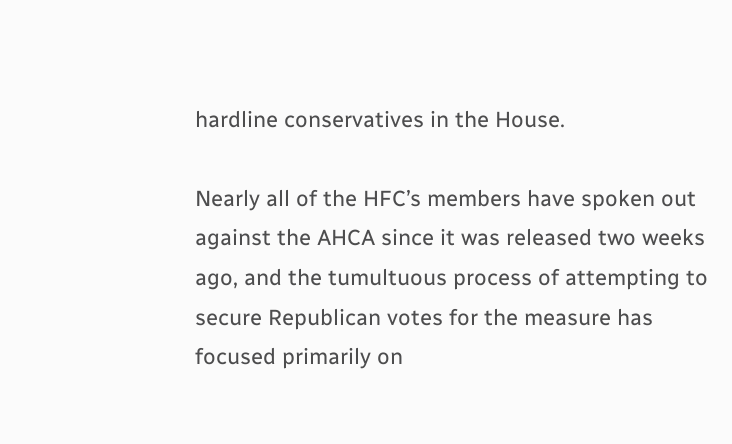hardline conservatives in the House.

Nearly all of the HFC’s members have spoken out against the AHCA since it was released two weeks ago, and the tumultuous process of attempting to secure Republican votes for the measure has focused primarily on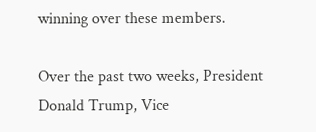winning over these members.

Over the past two weeks, President Donald Trump, Vice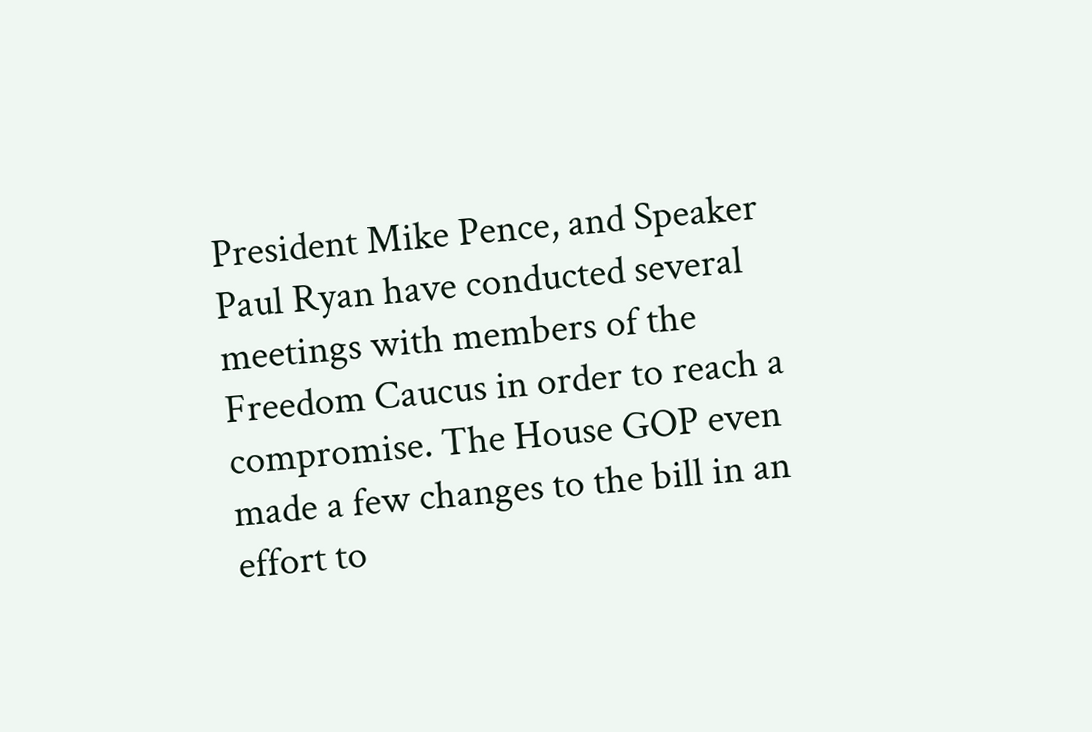President Mike Pence, and Speaker Paul Ryan have conducted several meetings with members of the Freedom Caucus in order to reach a compromise. The House GOP even made a few changes to the bill in an effort to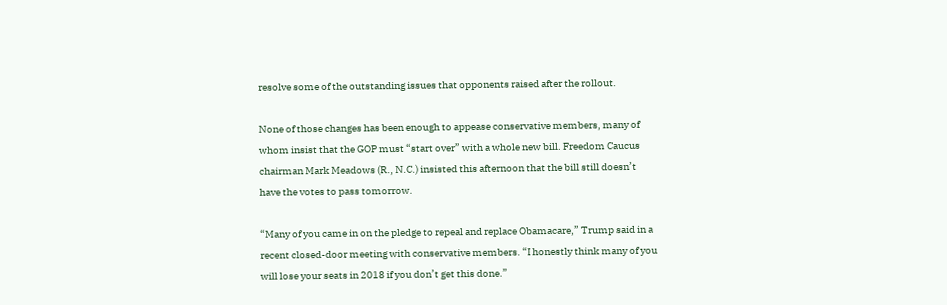resolve some of the outstanding issues that opponents raised after the rollout.

None of those changes has been enough to appease conservative members, many of whom insist that the GOP must “start over” with a whole new bill. Freedom Caucus chairman Mark Meadows (R., N.C.) insisted this afternoon that the bill still doesn’t have the votes to pass tomorrow.

“Many of you came in on the pledge to repeal and replace Obamacare,” Trump said in a recent closed-door meeting with conservative members. “I honestly think many of you will lose your seats in 2018 if you don’t get this done.”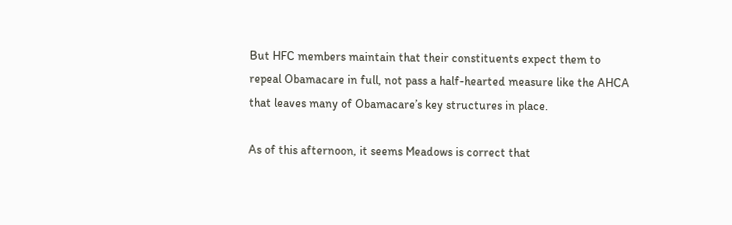But HFC members maintain that their constituents expect them to repeal Obamacare in full, not pass a half-hearted measure like the AHCA that leaves many of Obamacare’s key structures in place.

As of this afternoon, it seems Meadows is correct that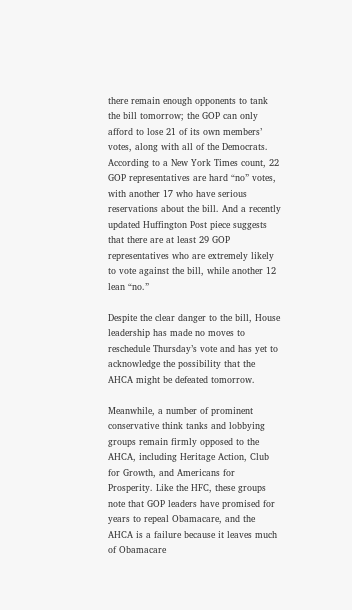there remain enough opponents to tank the bill tomorrow; the GOP can only afford to lose 21 of its own members’ votes, along with all of the Democrats. According to a New York Times count, 22 GOP representatives are hard “no” votes, with another 17 who have serious reservations about the bill. And a recently updated Huffington Post piece suggests that there are at least 29 GOP representatives who are extremely likely to vote against the bill, while another 12 lean “no.”

Despite the clear danger to the bill, House leadership has made no moves to reschedule Thursday’s vote and has yet to acknowledge the possibility that the AHCA might be defeated tomorrow.

Meanwhile, a number of prominent conservative think tanks and lobbying groups remain firmly opposed to the AHCA, including Heritage Action, Club for Growth, and Americans for Prosperity. Like the HFC, these groups note that GOP leaders have promised for years to repeal Obamacare, and the AHCA is a failure because it leaves much of Obamacare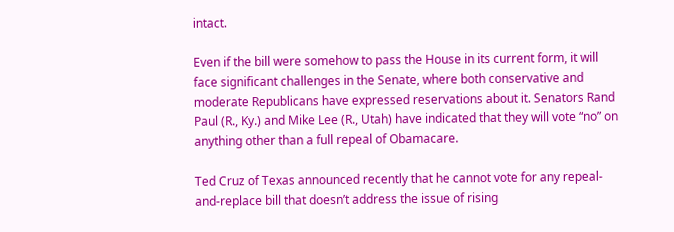intact.

Even if the bill were somehow to pass the House in its current form, it will face significant challenges in the Senate, where both conservative and moderate Republicans have expressed reservations about it. Senators Rand Paul (R., Ky.) and Mike Lee (R., Utah) have indicated that they will vote “no” on anything other than a full repeal of Obamacare.

Ted Cruz of Texas announced recently that he cannot vote for any repeal-and-replace bill that doesn’t address the issue of rising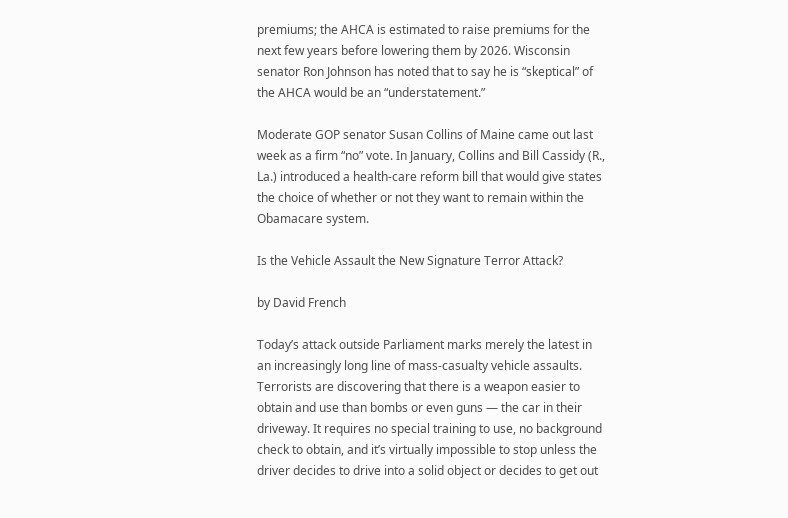premiums; the AHCA is estimated to raise premiums for the next few years before lowering them by 2026. Wisconsin senator Ron Johnson has noted that to say he is “skeptical” of the AHCA would be an “understatement.”

Moderate GOP senator Susan Collins of Maine came out last week as a firm “no” vote. In January, Collins and Bill Cassidy (R., La.) introduced a health-care reform bill that would give states the choice of whether or not they want to remain within the Obamacare system.

Is the Vehicle Assault the New Signature Terror Attack?

by David French

Today’s attack outside Parliament marks merely the latest in an increasingly long line of mass-casualty vehicle assaults. Terrorists are discovering that there is a weapon easier to obtain and use than bombs or even guns — the car in their driveway. It requires no special training to use, no background check to obtain, and it’s virtually impossible to stop unless the driver decides to drive into a solid object or decides to get out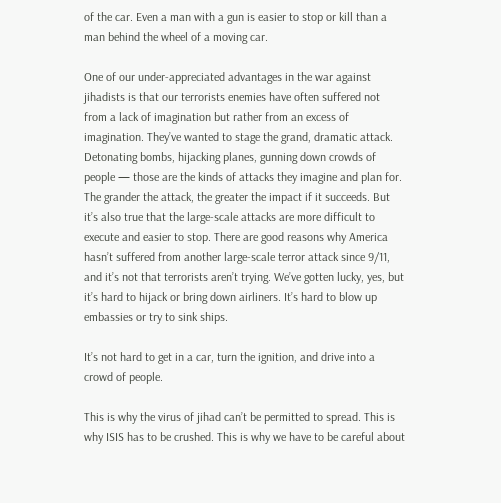of the car. Even a man with a gun is easier to stop or kill than a man behind the wheel of a moving car.

One of our under-appreciated advantages in the war against jihadists is that our terrorists enemies have often suffered not from a lack of imagination but rather from an excess of imagination. They’ve wanted to stage the grand, dramatic attack. Detonating bombs, hijacking planes, gunning down crowds of people — those are the kinds of attacks they imagine and plan for. The grander the attack, the greater the impact if it succeeds. But it’s also true that the large-scale attacks are more difficult to execute and easier to stop. There are good reasons why America hasn’t suffered from another large-scale terror attack since 9/11, and it’s not that terrorists aren’t trying. We’ve gotten lucky, yes, but it’s hard to hijack or bring down airliners. It’s hard to blow up embassies or try to sink ships.

It’s not hard to get in a car, turn the ignition, and drive into a crowd of people.

This is why the virus of jihad can’t be permitted to spread. This is why ISIS has to be crushed. This is why we have to be careful about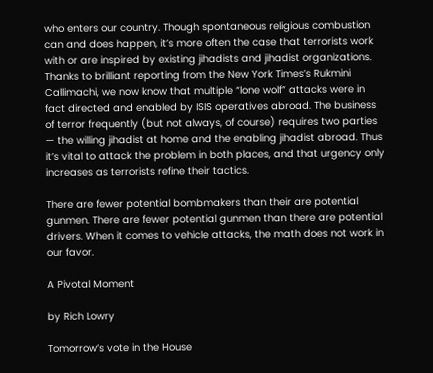who enters our country. Though spontaneous religious combustion can and does happen, it’s more often the case that terrorists work with or are inspired by existing jihadists and jihadist organizations. Thanks to brilliant reporting from the New York Times’s Rukmini Callimachi, we now know that multiple “lone wolf” attacks were in fact directed and enabled by ISIS operatives abroad. The business of terror frequently (but not always, of course) requires two parties — the willing jihadist at home and the enabling jihadist abroad. Thus it’s vital to attack the problem in both places, and that urgency only increases as terrorists refine their tactics.

There are fewer potential bombmakers than their are potential gunmen. There are fewer potential gunmen than there are potential drivers. When it comes to vehicle attacks, the math does not work in our favor.

A Pivotal Moment

by Rich Lowry

Tomorrow’s vote in the House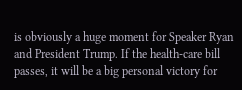is obviously a huge moment for Speaker Ryan and President Trump. If the health-care bill passes, it will be a big personal victory for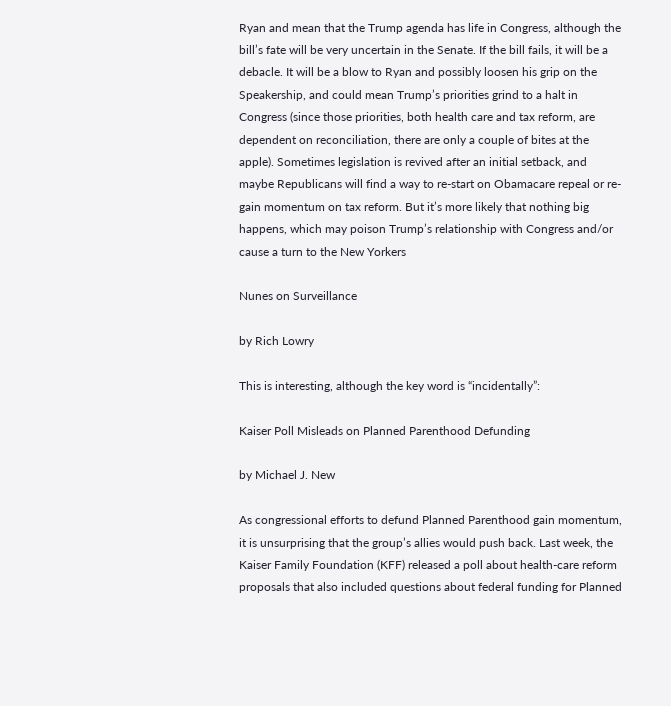Ryan and mean that the Trump agenda has life in Congress, although the bill’s fate will be very uncertain in the Senate. If the bill fails, it will be a debacle. It will be a blow to Ryan and possibly loosen his grip on the Speakership, and could mean Trump’s priorities grind to a halt in Congress (since those priorities, both health care and tax reform, are dependent on reconciliation, there are only a couple of bites at the apple). Sometimes legislation is revived after an initial setback, and maybe Republicans will find a way to re-start on Obamacare repeal or re-gain momentum on tax reform. But it’s more likely that nothing big happens, which may poison Trump’s relationship with Congress and/or cause a turn to the New Yorkers

Nunes on Surveillance

by Rich Lowry

This is interesting, although the key word is “incidentally”:

Kaiser Poll Misleads on Planned Parenthood Defunding

by Michael J. New

As congressional efforts to defund Planned Parenthood gain momentum, it is unsurprising that the group’s allies would push back. Last week, the Kaiser Family Foundation (KFF) released a poll about health-care reform proposals that also included questions about federal funding for Planned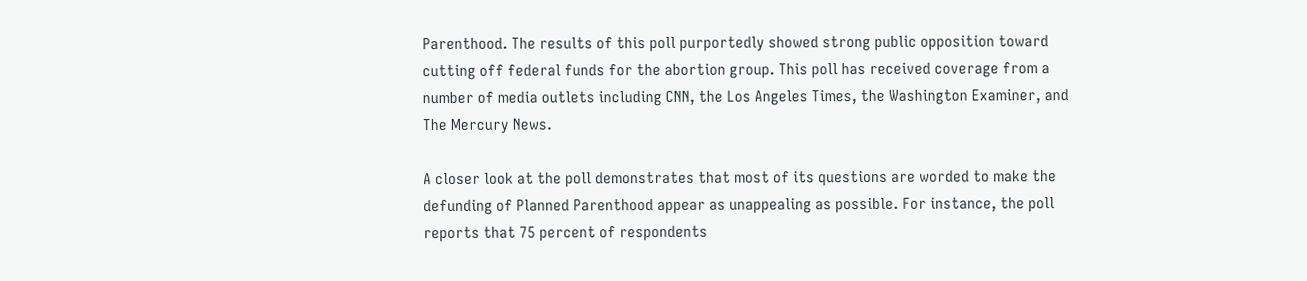Parenthood. The results of this poll purportedly showed strong public opposition toward cutting off federal funds for the abortion group. This poll has received coverage from a number of media outlets including CNN, the Los Angeles Times, the Washington Examiner, and The Mercury News.

A closer look at the poll demonstrates that most of its questions are worded to make the defunding of Planned Parenthood appear as unappealing as possible. For instance, the poll reports that 75 percent of respondents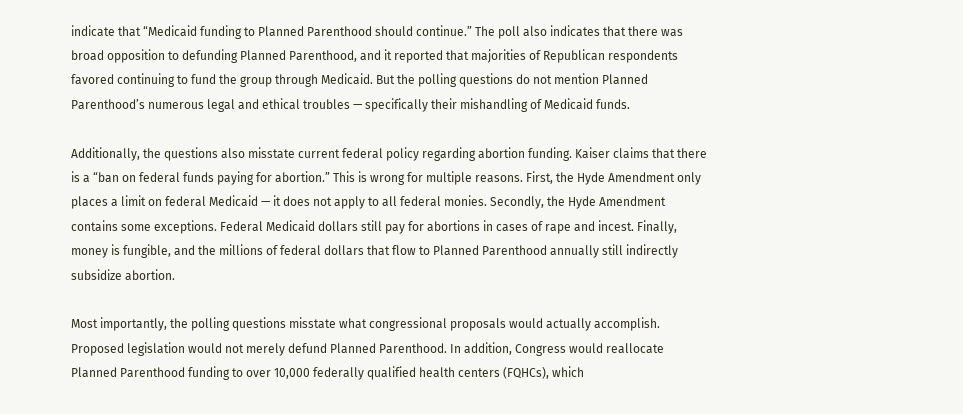indicate that “Medicaid funding to Planned Parenthood should continue.” The poll also indicates that there was broad opposition to defunding Planned Parenthood, and it reported that majorities of Republican respondents favored continuing to fund the group through Medicaid. But the polling questions do not mention Planned Parenthood’s numerous legal and ethical troubles — specifically their mishandling of Medicaid funds.

Additionally, the questions also misstate current federal policy regarding abortion funding. Kaiser claims that there is a “ban on federal funds paying for abortion.” This is wrong for multiple reasons. First, the Hyde Amendment only places a limit on federal Medicaid — it does not apply to all federal monies. Secondly, the Hyde Amendment contains some exceptions. Federal Medicaid dollars still pay for abortions in cases of rape and incest. Finally, money is fungible, and the millions of federal dollars that flow to Planned Parenthood annually still indirectly subsidize abortion.

Most importantly, the polling questions misstate what congressional proposals would actually accomplish. Proposed legislation would not merely defund Planned Parenthood. In addition, Congress would reallocate Planned Parenthood funding to over 10,000 federally qualified health centers (FQHCs), which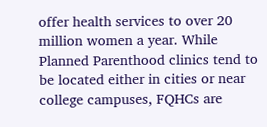offer health services to over 20 million women a year. While Planned Parenthood clinics tend to be located either in cities or near college campuses, FQHCs are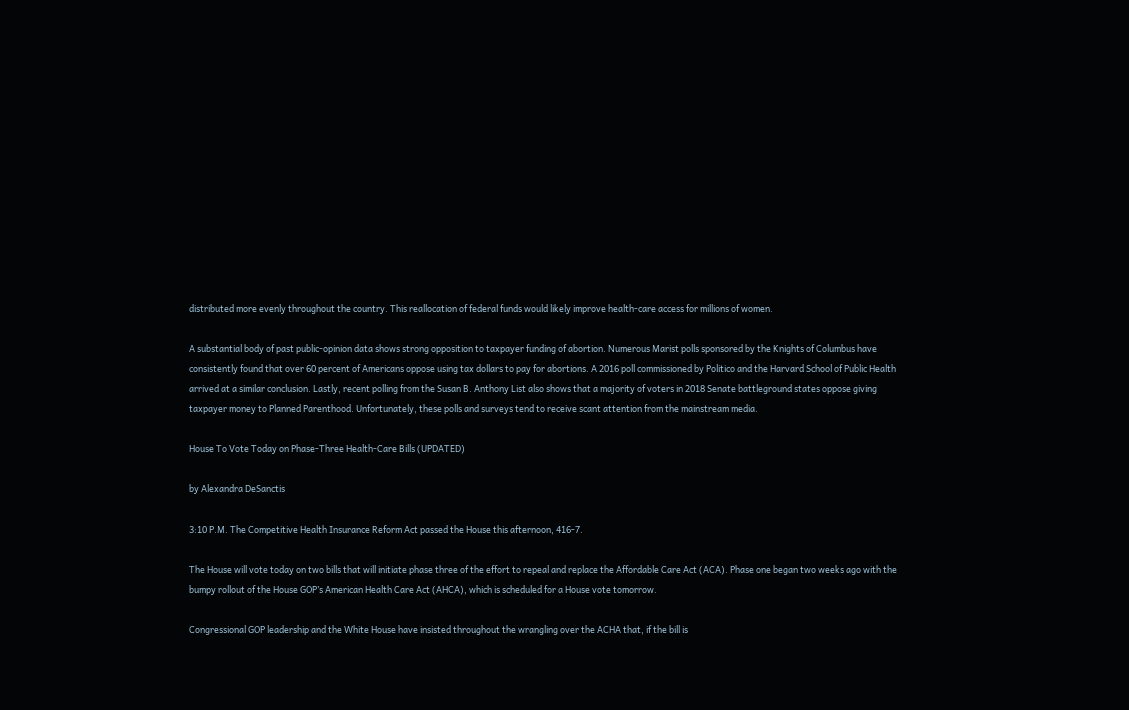distributed more evenly throughout the country. This reallocation of federal funds would likely improve health-care access for millions of women.

A substantial body of past public-opinion data shows strong opposition to taxpayer funding of abortion. Numerous Marist polls sponsored by the Knights of Columbus have consistently found that over 60 percent of Americans oppose using tax dollars to pay for abortions. A 2016 poll commissioned by Politico and the Harvard School of Public Health arrived at a similar conclusion. Lastly, recent polling from the Susan B. Anthony List also shows that a majority of voters in 2018 Senate battleground states oppose giving taxpayer money to Planned Parenthood. Unfortunately, these polls and surveys tend to receive scant attention from the mainstream media.

House To Vote Today on Phase-Three Health-Care Bills (UPDATED)

by Alexandra DeSanctis

3:10 P.M. The Competitive Health Insurance Reform Act passed the House this afternoon, 416-7.

The House will vote today on two bills that will initiate phase three of the effort to repeal and replace the Affordable Care Act (ACA). Phase one began two weeks ago with the bumpy rollout of the House GOP’s American Health Care Act (AHCA), which is scheduled for a House vote tomorrow.

Congressional GOP leadership and the White House have insisted throughout the wrangling over the ACHA that, if the bill is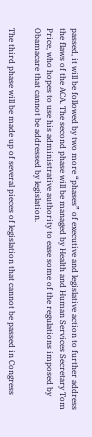passed, it will be followed by two more “phases” of executive and legislative action to further address the flaws of the ACA. The second phase will be managed by Health and Human Services Secretary Tom Price, who hopes to use his administrative authority to ease some of the regulations imposed by Obamacare that cannot be addressed by legislation.

The third phase will be made up of several pieces of legislation that cannot be passed in Congress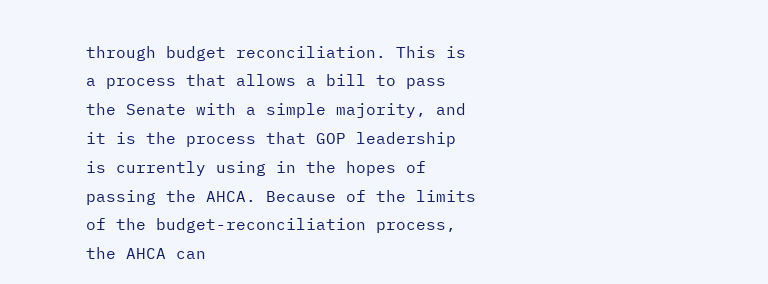through budget reconciliation. This is a process that allows a bill to pass the Senate with a simple majority, and it is the process that GOP leadership is currently using in the hopes of passing the AHCA. Because of the limits of the budget-reconciliation process, the AHCA can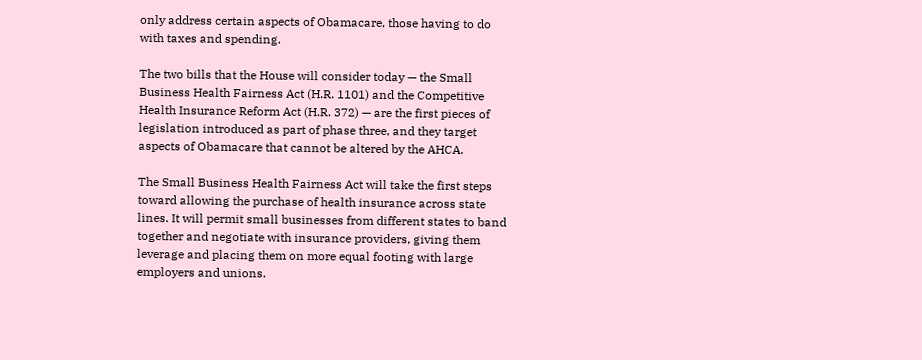only address certain aspects of Obamacare, those having to do with taxes and spending.

The two bills that the House will consider today — the Small Business Health Fairness Act (H.R. 1101) and the Competitive Health Insurance Reform Act (H.R. 372) — are the first pieces of legislation introduced as part of phase three, and they target aspects of Obamacare that cannot be altered by the AHCA.

The Small Business Health Fairness Act will take the first steps toward allowing the purchase of health insurance across state lines. It will permit small businesses from different states to band together and negotiate with insurance providers, giving them leverage and placing them on more equal footing with large employers and unions.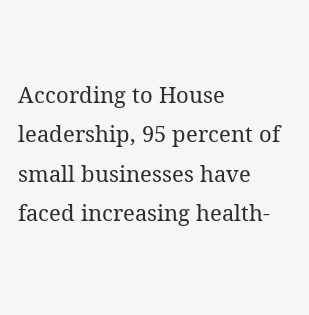According to House leadership, 95 percent of small businesses have faced increasing health-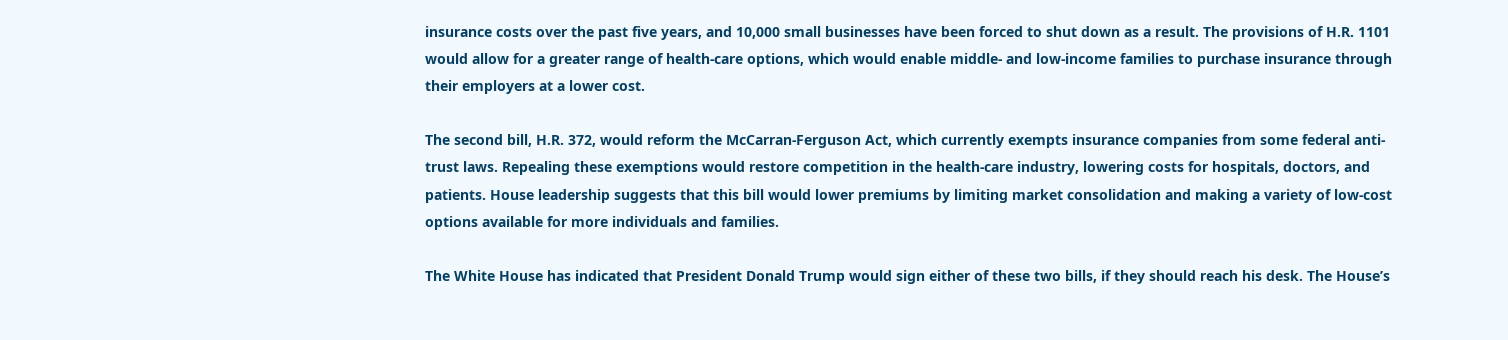insurance costs over the past five years, and 10,000 small businesses have been forced to shut down as a result. The provisions of H.R. 1101 would allow for a greater range of health-care options, which would enable middle- and low-income families to purchase insurance through their employers at a lower cost.

The second bill, H.R. 372, would reform the McCarran-Ferguson Act, which currently exempts insurance companies from some federal anti-trust laws. Repealing these exemptions would restore competition in the health-care industry, lowering costs for hospitals, doctors, and patients. House leadership suggests that this bill would lower premiums by limiting market consolidation and making a variety of low-cost options available for more individuals and families.

The White House has indicated that President Donald Trump would sign either of these two bills, if they should reach his desk. The House’s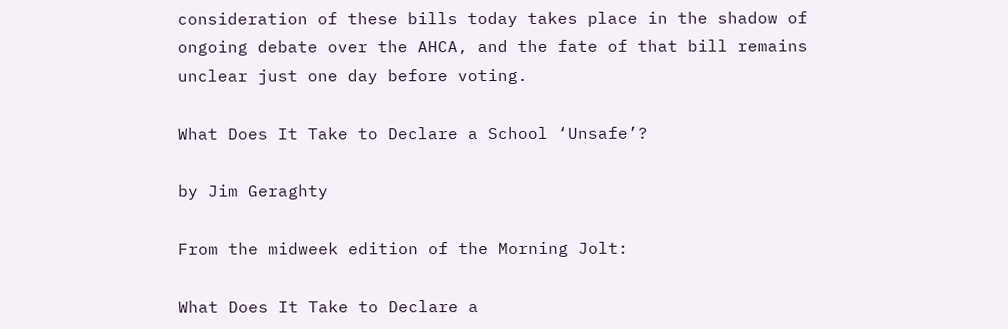consideration of these bills today takes place in the shadow of ongoing debate over the AHCA, and the fate of that bill remains unclear just one day before voting.

What Does It Take to Declare a School ‘Unsafe’?

by Jim Geraghty

From the midweek edition of the Morning Jolt:

What Does It Take to Declare a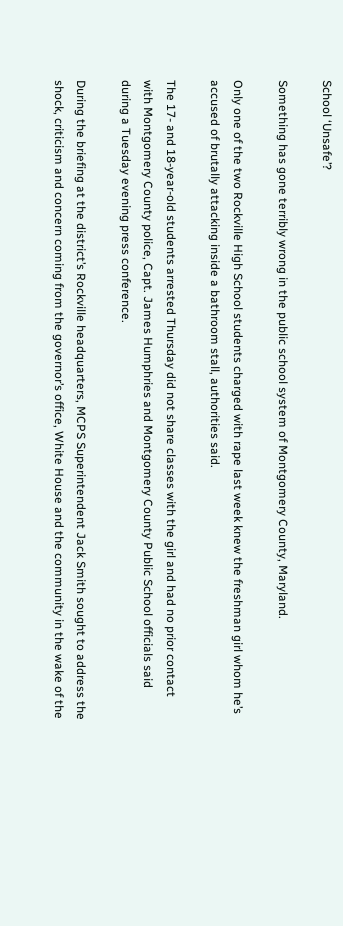School ‘Unsafe’?

Something has gone terribly wrong in the public school system of Montgomery County, Maryland.

Only one of the two Rockville High School students charged with rape last week knew the freshman girl whom he’s accused of brutally attacking inside a bathroom stall, authorities said.

The 17- and 18-year-old students arrested Thursday did not share classes with the girl and had no prior contact with Montgomery County police, Capt. James Humphries and Montgomery County Public School officials said during a Tuesday evening press conference.

During the briefing at the district’s Rockville headquarters, MCPS Superintendent Jack Smith sought to address the shock, criticism and concern coming from the governor’s office, White House and the community in the wake of the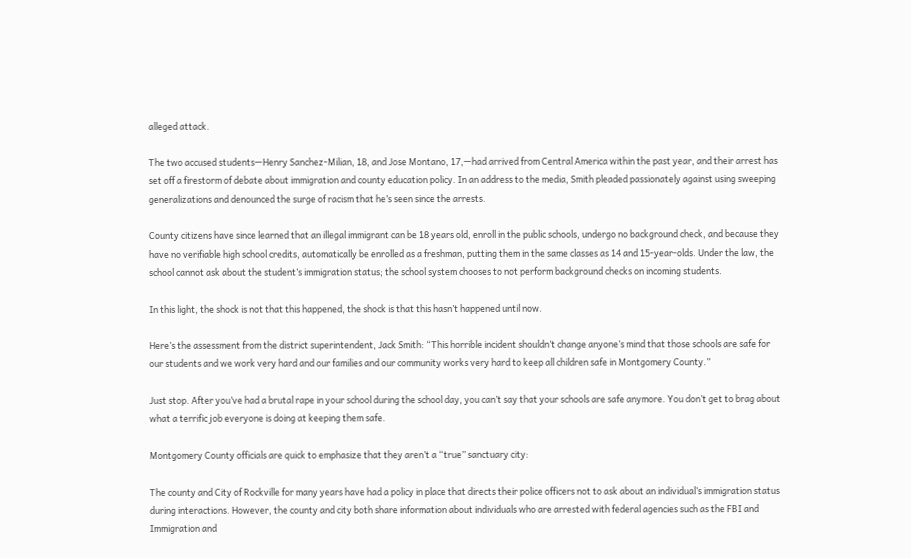alleged attack.

The two accused students—Henry Sanchez-Milian, 18, and Jose Montano, 17,—had arrived from Central America within the past year, and their arrest has set off a firestorm of debate about immigration and county education policy. In an address to the media, Smith pleaded passionately against using sweeping generalizations and denounced the surge of racism that he’s seen since the arrests.

County citizens have since learned that an illegal immigrant can be 18 years old, enroll in the public schools, undergo no background check, and because they have no verifiable high school credits, automatically be enrolled as a freshman, putting them in the same classes as 14 and 15-year-olds. Under the law, the school cannot ask about the student’s immigration status; the school system chooses to not perform background checks on incoming students.

In this light, the shock is not that this happened, the shock is that this hasn’t happened until now.

Here’s the assessment from the district superintendent, Jack Smith: “This horrible incident shouldn’t change anyone’s mind that those schools are safe for our students and we work very hard and our families and our community works very hard to keep all children safe in Montgomery County.”

Just stop. After you’ve had a brutal rape in your school during the school day, you can’t say that your schools are safe anymore. You don’t get to brag about what a terrific job everyone is doing at keeping them safe.

Montgomery County officials are quick to emphasize that they aren’t a “true” sanctuary city:

The county and City of Rockville for many years have had a policy in place that directs their police officers not to ask about an individual’s immigration status during interactions. However, the county and city both share information about individuals who are arrested with federal agencies such as the FBI and Immigration and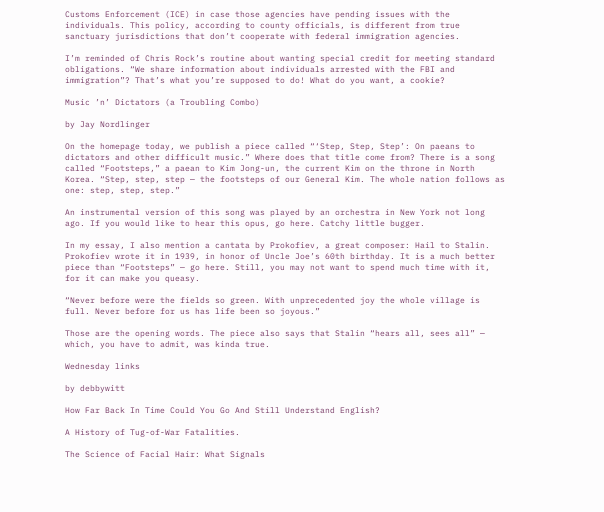Customs Enforcement (ICE) in case those agencies have pending issues with the individuals. This policy, according to county officials, is different from true sanctuary jurisdictions that don’t cooperate with federal immigration agencies.

I’m reminded of Chris Rock’s routine about wanting special credit for meeting standard obligations. “We share information about individuals arrested with the FBI and immigration”? That’s what you’re supposed to do! What do you want, a cookie?

Music ’n’ Dictators (a Troubling Combo)

by Jay Nordlinger

On the homepage today, we publish a piece called “‘Step, Step, Step’: On paeans to dictators and other difficult music.” Where does that title come from? There is a song called “Footsteps,” a paean to Kim Jong-un, the current Kim on the throne in North Korea. “Step, step, step — the footsteps of our General Kim. The whole nation follows as one: step, step, step.”

An instrumental version of this song was played by an orchestra in New York not long ago. If you would like to hear this opus, go here. Catchy little bugger.

In my essay, I also mention a cantata by Prokofiev, a great composer: Hail to Stalin. Prokofiev wrote it in 1939, in honor of Uncle Joe’s 60th birthday. It is a much better piece than “Footsteps” — go here. Still, you may not want to spend much time with it, for it can make you queasy.

“Never before were the fields so green. With unprecedented joy the whole village is full. Never before for us has life been so joyous.”

Those are the opening words. The piece also says that Stalin “hears all, sees all” — which, you have to admit, was kinda true.

Wednesday links

by debbywitt

How Far Back In Time Could You Go And Still Understand English?

A History of Tug-of-War Fatalities.

The Science of Facial Hair: What Signals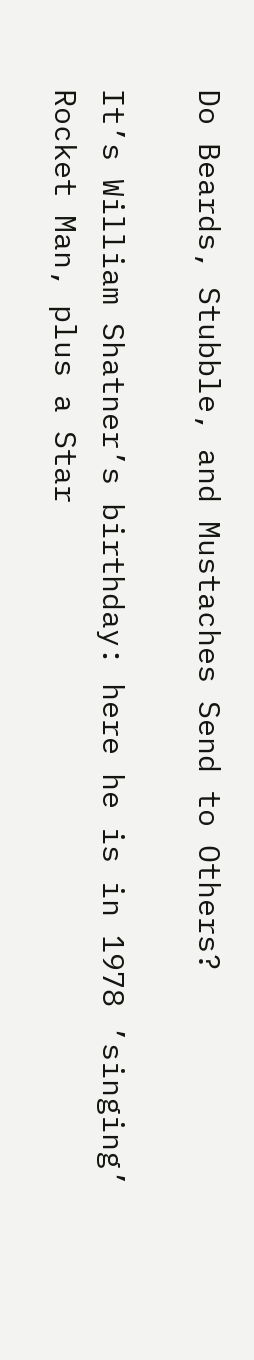Do Beards, Stubble, and Mustaches Send to Others?

It’s William Shatner’s birthday: here he is in 1978 ’singing’ Rocket Man, plus a Star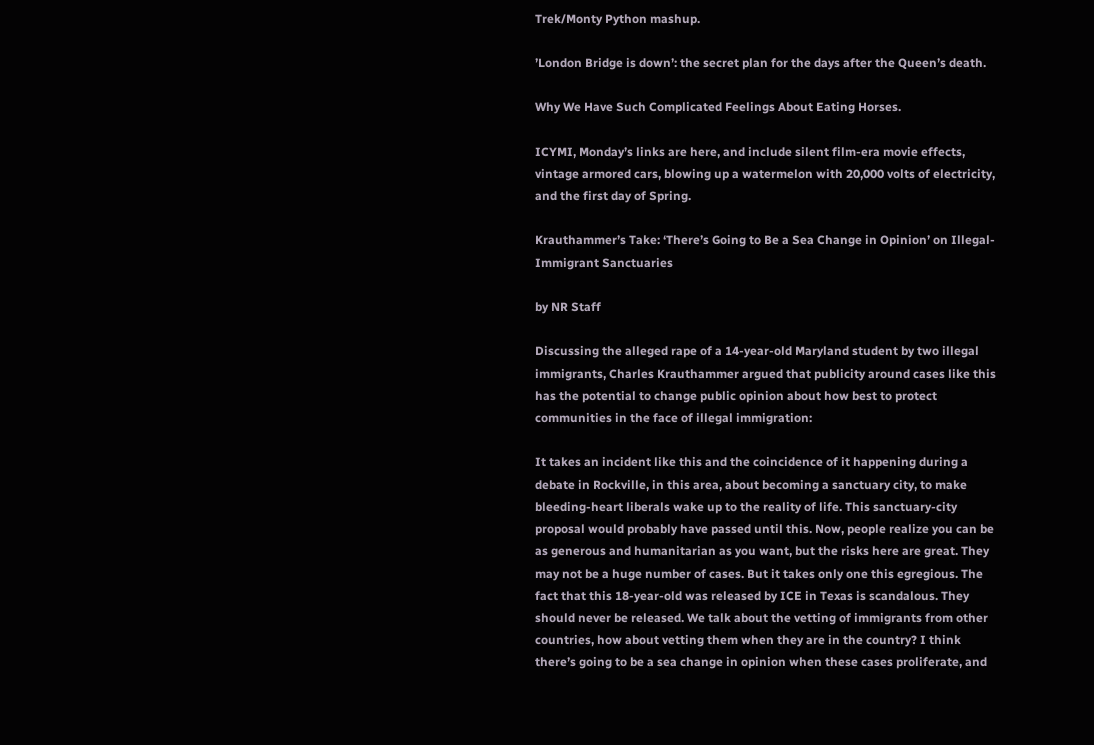Trek/Monty Python mashup.

’London Bridge is down’: the secret plan for the days after the Queen’s death.

Why We Have Such Complicated Feelings About Eating Horses.

ICYMI, Monday’s links are here, and include silent film-era movie effects, vintage armored cars, blowing up a watermelon with 20,000 volts of electricity, and the first day of Spring.

Krauthammer’s Take: ‘There’s Going to Be a Sea Change in Opinion’ on Illegal-Immigrant Sanctuaries

by NR Staff

Discussing the alleged rape of a 14-year-old Maryland student by two illegal immigrants, Charles Krauthammer argued that publicity around cases like this has the potential to change public opinion about how best to protect communities in the face of illegal immigration:

It takes an incident like this and the coincidence of it happening during a debate in Rockville, in this area, about becoming a sanctuary city, to make bleeding-heart liberals wake up to the reality of life. This sanctuary-city proposal would probably have passed until this. Now, people realize you can be as generous and humanitarian as you want, but the risks here are great. They may not be a huge number of cases. But it takes only one this egregious. The fact that this 18-year-old was released by ICE in Texas is scandalous. They should never be released. We talk about the vetting of immigrants from other countries, how about vetting them when they are in the country? I think there’s going to be a sea change in opinion when these cases proliferate, and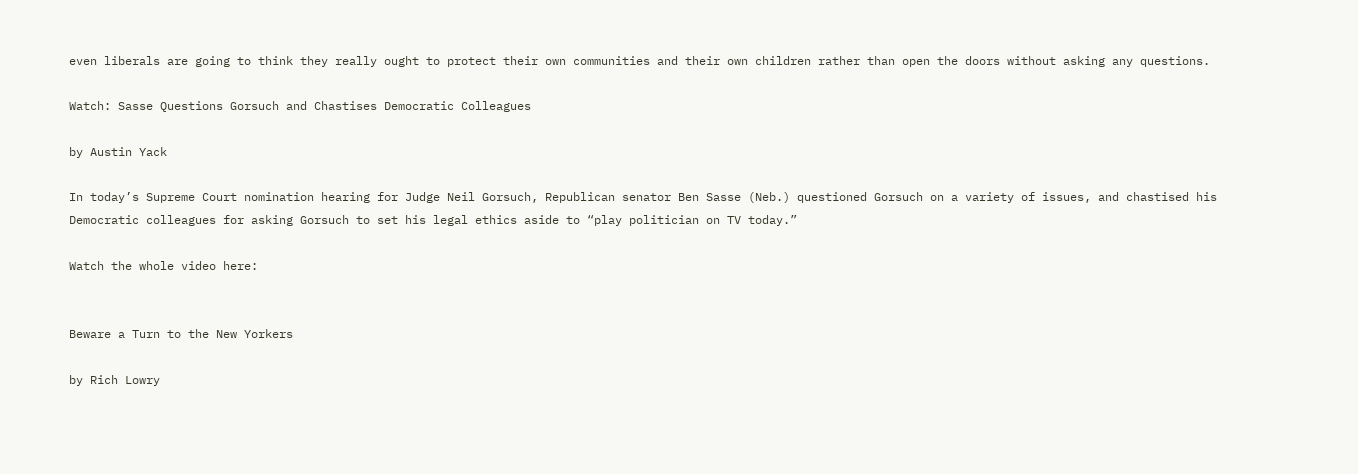even liberals are going to think they really ought to protect their own communities and their own children rather than open the doors without asking any questions.

Watch: Sasse Questions Gorsuch and Chastises Democratic Colleagues

by Austin Yack

In today’s Supreme Court nomination hearing for Judge Neil Gorsuch, Republican senator Ben Sasse (Neb.) questioned Gorsuch on a variety of issues, and chastised his Democratic colleagues for asking Gorsuch to set his legal ethics aside to “play politician on TV today.”

Watch the whole video here:


Beware a Turn to the New Yorkers

by Rich Lowry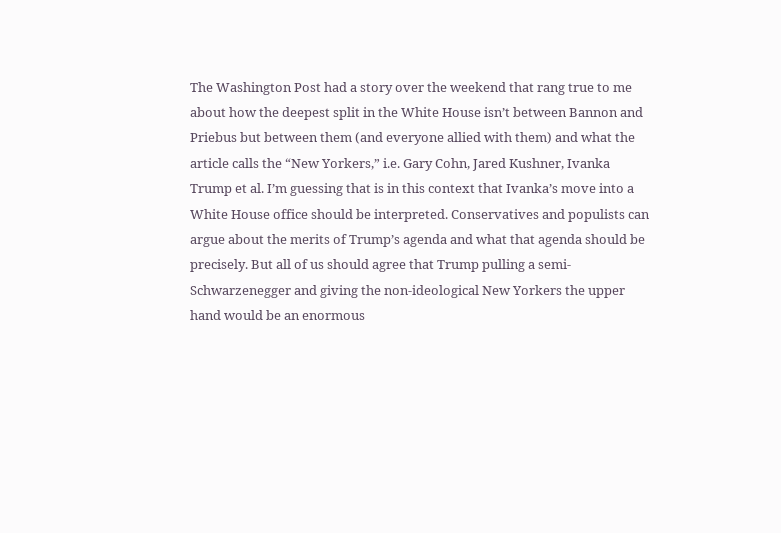The Washington Post had a story over the weekend that rang true to me about how the deepest split in the White House isn’t between Bannon and Priebus but between them (and everyone allied with them) and what the article calls the “New Yorkers,” i.e. Gary Cohn, Jared Kushner, Ivanka Trump et al. I’m guessing that is in this context that Ivanka’s move into a White House office should be interpreted. Conservatives and populists can argue about the merits of Trump’s agenda and what that agenda should be precisely. But all of us should agree that Trump pulling a semi-Schwarzenegger and giving the non-ideological New Yorkers the upper hand would be an enormous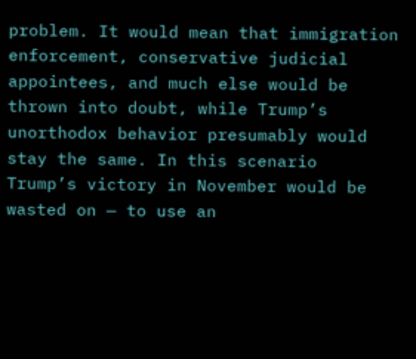problem. It would mean that immigration enforcement, conservative judicial appointees, and much else would be thrown into doubt, while Trump’s unorthodox behavior presumably would stay the same. In this scenario  Trump’s victory in November would be wasted on — to use an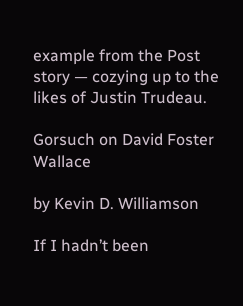example from the Post story — cozying up to the likes of Justin Trudeau.

Gorsuch on David Foster Wallace

by Kevin D. Williamson

If I hadn’t been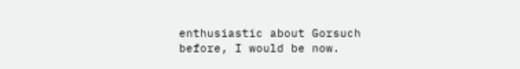enthusiastic about Gorsuch before, I would be now.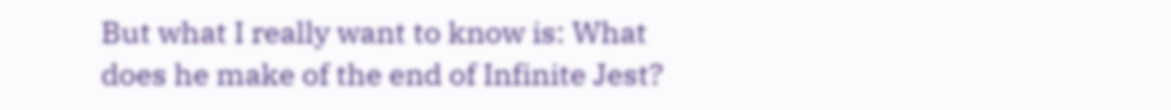But what I really want to know is: What does he make of the end of Infinite Jest?